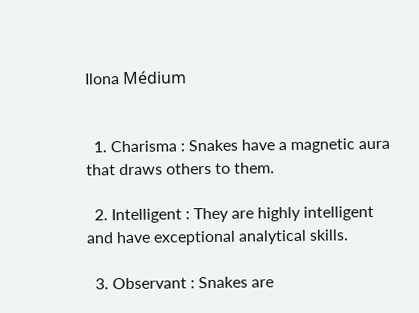Ilona Médium


  1. Charisma : Snakes have a magnetic aura that draws others to them.

  2. Intelligent : They are highly intelligent and have exceptional analytical skills.

  3. Observant : Snakes are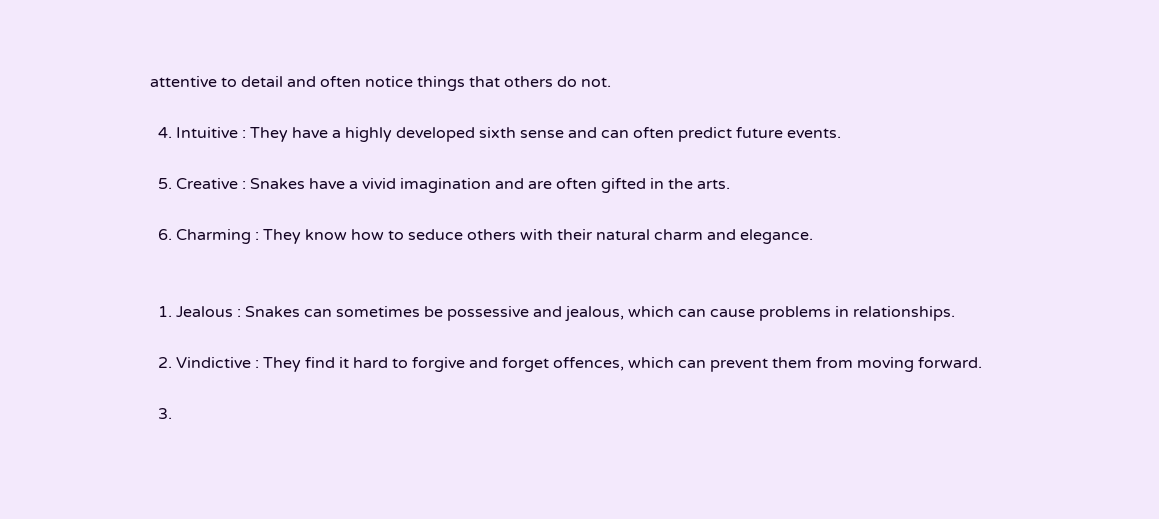attentive to detail and often notice things that others do not.

  4. Intuitive : They have a highly developed sixth sense and can often predict future events.

  5. Creative : Snakes have a vivid imagination and are often gifted in the arts.

  6. Charming : They know how to seduce others with their natural charm and elegance.


  1. Jealous : Snakes can sometimes be possessive and jealous, which can cause problems in relationships.

  2. Vindictive : They find it hard to forgive and forget offences, which can prevent them from moving forward.

  3.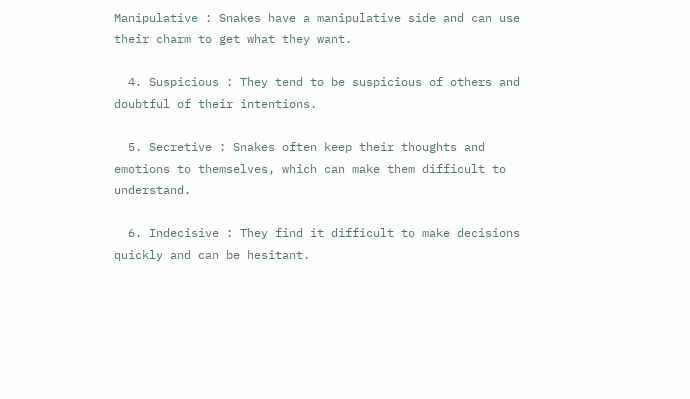Manipulative : Snakes have a manipulative side and can use their charm to get what they want.

  4. Suspicious : They tend to be suspicious of others and doubtful of their intentions.

  5. Secretive : Snakes often keep their thoughts and emotions to themselves, which can make them difficult to understand.

  6. Indecisive : They find it difficult to make decisions quickly and can be hesitant.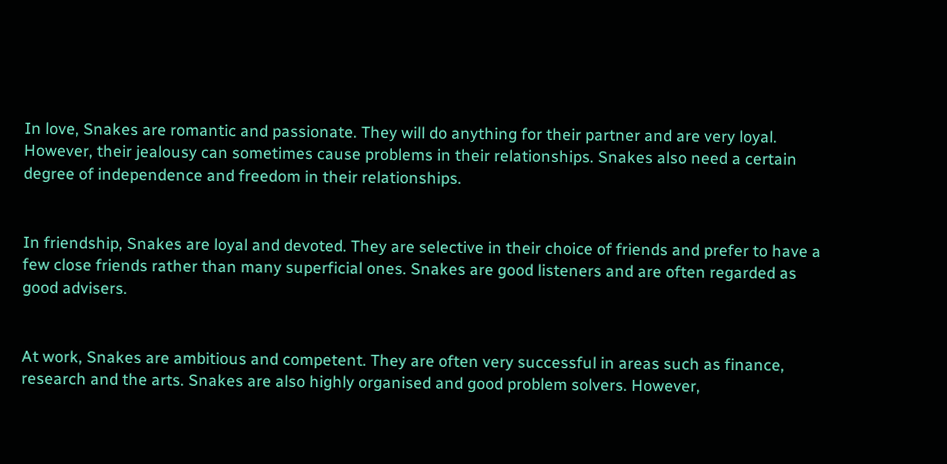In love, Snakes are romantic and passionate. They will do anything for their partner and are very loyal. However, their jealousy can sometimes cause problems in their relationships. Snakes also need a certain degree of independence and freedom in their relationships.


In friendship, Snakes are loyal and devoted. They are selective in their choice of friends and prefer to have a few close friends rather than many superficial ones. Snakes are good listeners and are often regarded as good advisers.


At work, Snakes are ambitious and competent. They are often very successful in areas such as finance, research and the arts. Snakes are also highly organised and good problem solvers. However,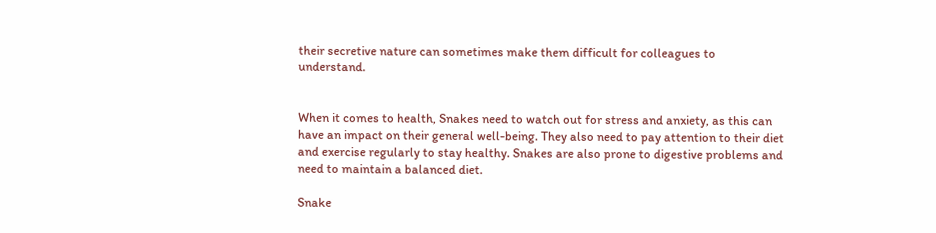their secretive nature can sometimes make them difficult for colleagues to understand.


When it comes to health, Snakes need to watch out for stress and anxiety, as this can have an impact on their general well-being. They also need to pay attention to their diet and exercise regularly to stay healthy. Snakes are also prone to digestive problems and need to maintain a balanced diet.

Snake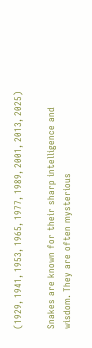(1929, 1941, 1953, 1965, 1977, 1989, 2001, 2013, 2025)

Snakes are known for their sharp intelligence and wisdom. They are often mysterious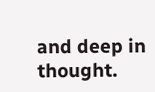and deep in thought.